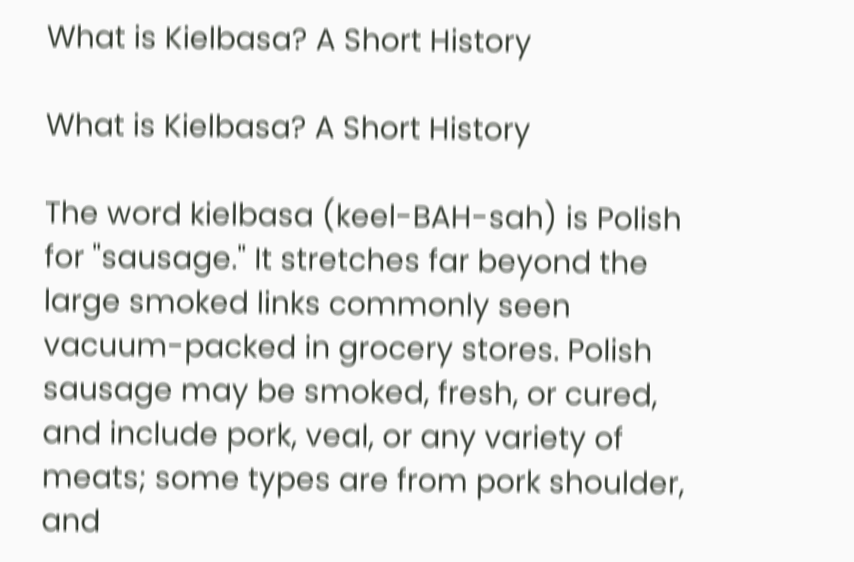What is Kielbasa? A Short History

What is Kielbasa? A Short History

The word kielbasa (keel-BAH-sah) is Polish for "sausage." It stretches far beyond the large smoked links commonly seen vacuum-packed in grocery stores. Polish sausage may be smoked, fresh, or cured, and include pork, veal, or any variety of meats; some types are from pork shoulder, and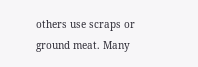others use scraps or ground meat. Many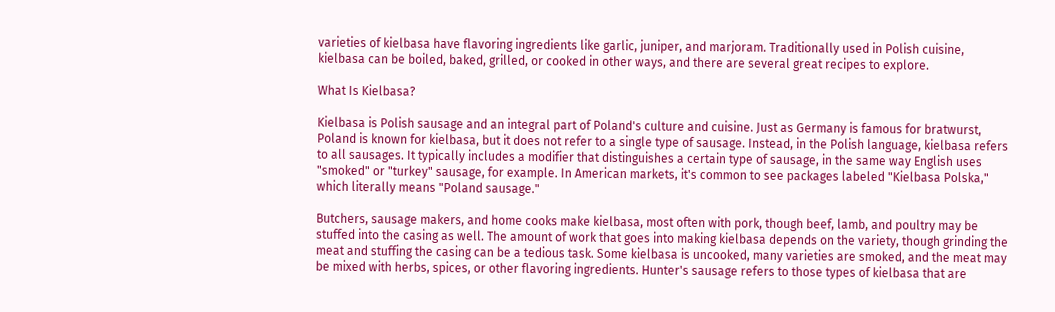varieties of kielbasa have flavoring ingredients like garlic, juniper, and marjoram. Traditionally used in Polish cuisine, kielbasa can be boiled, baked, grilled, or cooked in other ways, and there are several great recipes to explore.

What Is Kielbasa?

Kielbasa is Polish sausage and an integral part of Poland's culture and cuisine. Just as Germany is famous for bratwurst, Poland is known for kielbasa, but it does not refer to a single type of sausage. Instead, in the Polish language, kielbasa refers to all sausages. It typically includes a modifier that distinguishes a certain type of sausage, in the same way English uses "smoked" or "turkey" sausage, for example. In American markets, it's common to see packages labeled "Kielbasa Polska," which literally means "Poland sausage."

Butchers, sausage makers, and home cooks make kielbasa, most often with pork, though beef, lamb, and poultry may be stuffed into the casing as well. The amount of work that goes into making kielbasa depends on the variety, though grinding the meat and stuffing the casing can be a tedious task. Some kielbasa is uncooked, many varieties are smoked, and the meat may be mixed with herbs, spices, or other flavoring ingredients. Hunter's sausage refers to those types of kielbasa that are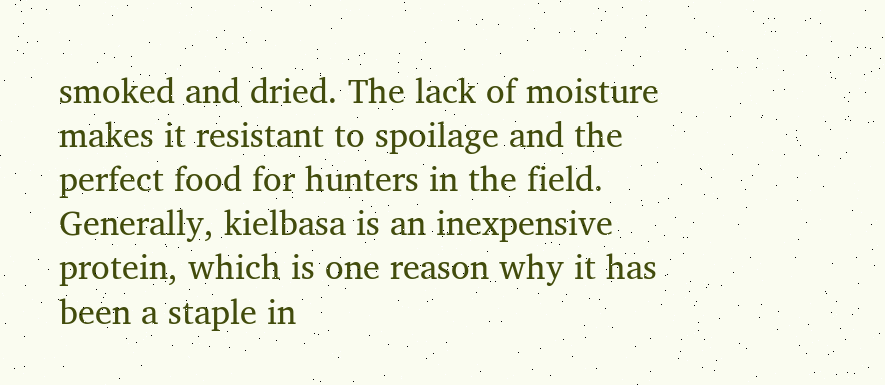smoked and dried. The lack of moisture makes it resistant to spoilage and the perfect food for hunters in the field. Generally, kielbasa is an inexpensive protein, which is one reason why it has been a staple in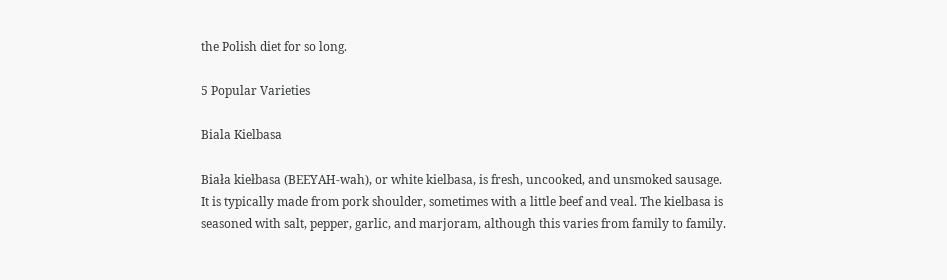the Polish diet for so long.

5 Popular Varieties

Biala Kielbasa

Biała kiełbasa (BEEYAH-wah), or white kielbasa, is fresh, uncooked, and unsmoked sausage. It is typically made from pork shoulder, sometimes with a little beef and veal. The kielbasa is seasoned with salt, pepper, garlic, and marjoram, although this varies from family to family.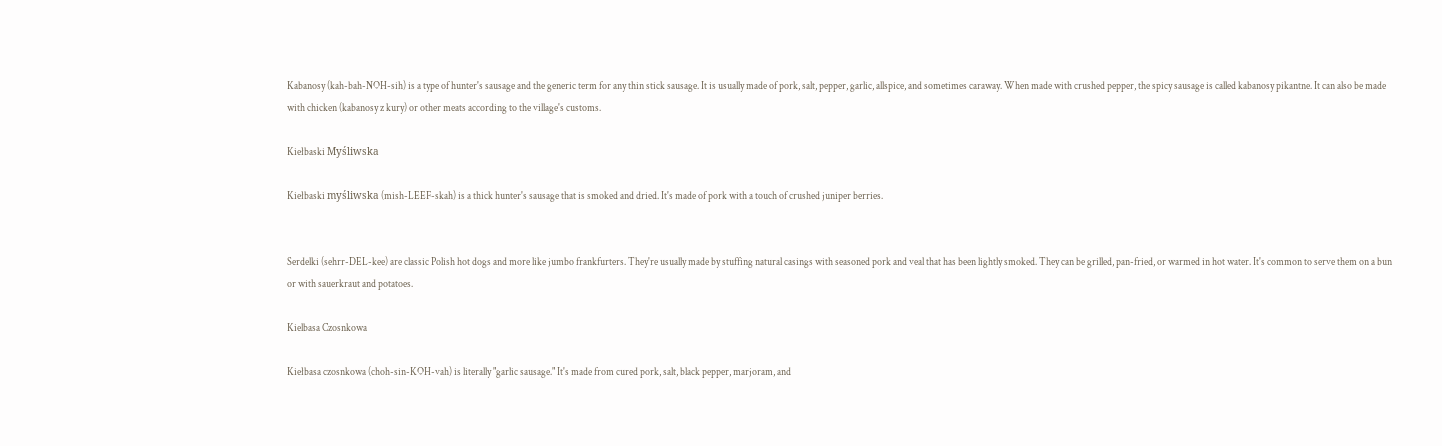Kabanosy (kah-bah-NOH-sih) is a type of hunter's sausage and the generic term for any thin stick sausage. It is usually made of pork, salt, pepper, garlic, allspice, and sometimes caraway. When made with crushed pepper, the spicy sausage is called kabanosy pikantne. It can also be made with chicken (kabanosy z kury) or other meats according to the village's customs.

Kiełbaski Myśliwska

Kiełbaski myśliwska (mish-LEEF-skah) is a thick hunter's sausage that is smoked and dried. It's made of pork with a touch of crushed juniper berries.


Serdelki (sehrr-DEL-kee) are classic Polish hot dogs and more like jumbo frankfurters. They're usually made by stuffing natural casings with seasoned pork and veal that has been lightly smoked. They can be grilled, pan-fried, or warmed in hot water. It's common to serve them on a bun or with sauerkraut and potatoes.

Kielbasa Czosnkowa

Kiełbasa czosnkowa (choh-sin-KOH-vah) is literally "garlic sausage." It's made from cured pork, salt, black pepper, marjoram, and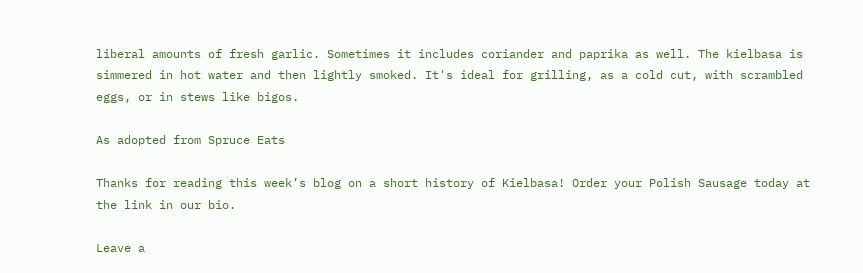liberal amounts of fresh garlic. Sometimes it includes coriander and paprika as well. The kielbasa is simmered in hot water and then lightly smoked. It's ideal for grilling, as a cold cut, with scrambled eggs, or in stews like bigos.

As adopted from Spruce Eats

Thanks for reading this week’s blog on a short history of Kielbasa! Order your Polish Sausage today at the link in our bio.

Leave a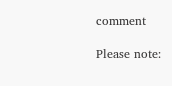comment

Please note: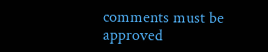comments must be approved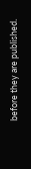before they are published.